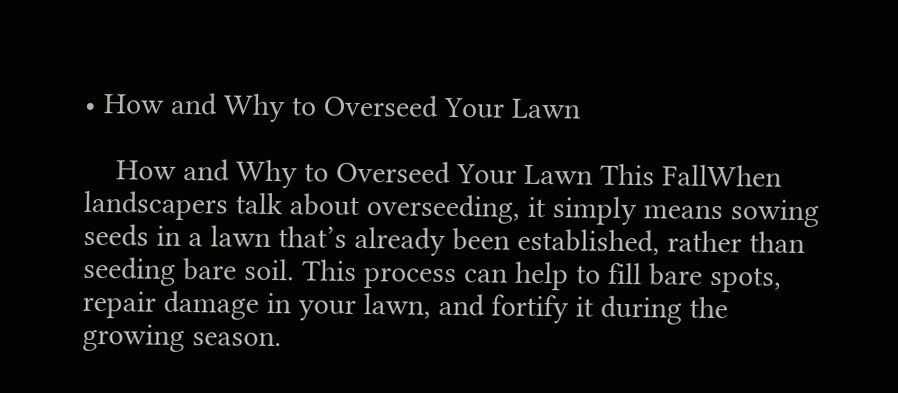• How and Why to Overseed Your Lawn

    How and Why to Overseed Your Lawn This FallWhen landscapers talk about overseeding, it simply means sowing seeds in a lawn that’s already been established, rather than seeding bare soil. This process can help to fill bare spots, repair damage in your lawn, and fortify it during the growing season.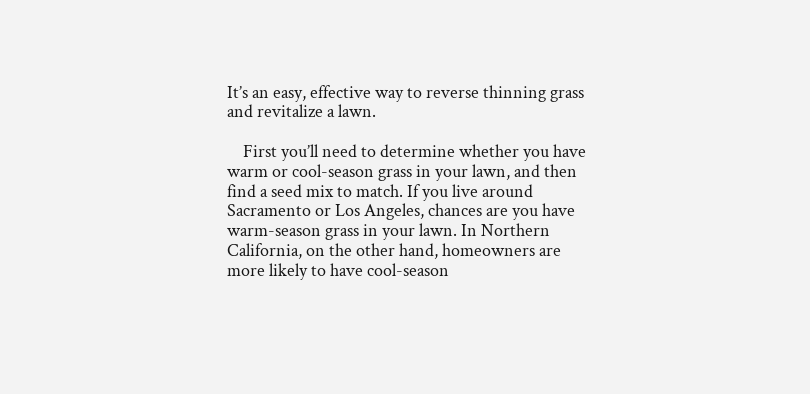It’s an easy, effective way to reverse thinning grass and revitalize a lawn.

    First you’ll need to determine whether you have warm or cool-season grass in your lawn, and then find a seed mix to match. If you live around Sacramento or Los Angeles, chances are you have warm-season grass in your lawn. In Northern California, on the other hand, homeowners are more likely to have cool-season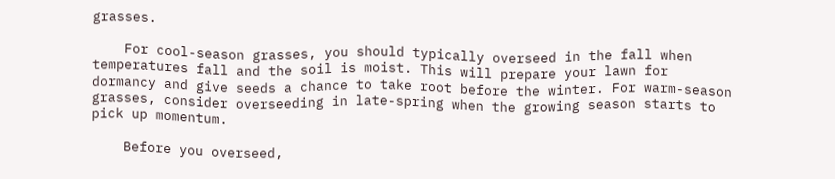grasses.

    For cool-season grasses, you should typically overseed in the fall when temperatures fall and the soil is moist. This will prepare your lawn for dormancy and give seeds a chance to take root before the winter. For warm-season grasses, consider overseeding in late-spring when the growing season starts to pick up momentum.

    Before you overseed,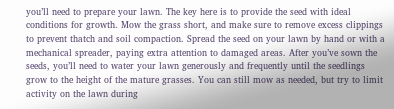you’ll need to prepare your lawn. The key here is to provide the seed with ideal conditions for growth. Mow the grass short, and make sure to remove excess clippings to prevent thatch and soil compaction. Spread the seed on your lawn by hand or with a mechanical spreader, paying extra attention to damaged areas. After you’ve sown the seeds, you’ll need to water your lawn generously and frequently until the seedlings grow to the height of the mature grasses. You can still mow as needed, but try to limit activity on the lawn during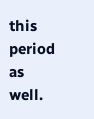this period as well.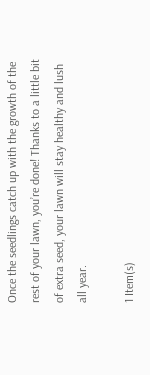Once the seedlings catch up with the growth of the rest of your lawn, you’re done! Thanks to a little bit of extra seed, your lawn will stay healthy and lush all year.

1 Item(s)